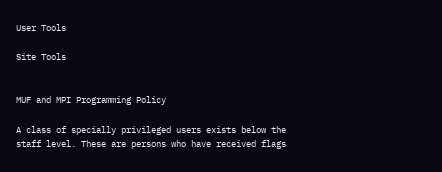User Tools

Site Tools


MUF and MPI Programming Policy

A class of specially privileged users exists below the staff level. These are persons who have received flags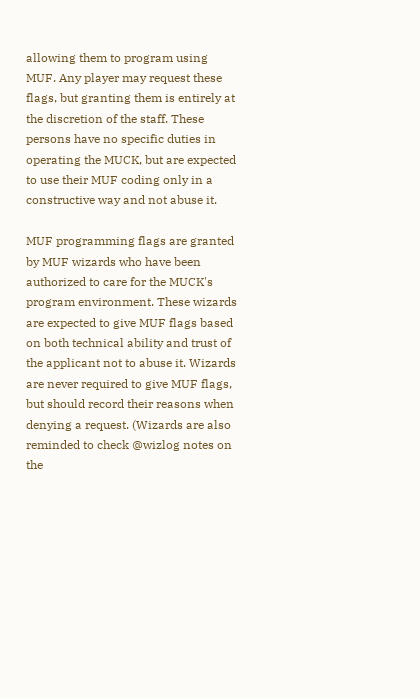allowing them to program using MUF. Any player may request these flags, but granting them is entirely at the discretion of the staff. These persons have no specific duties in operating the MUCK, but are expected to use their MUF coding only in a constructive way and not abuse it.

MUF programming flags are granted by MUF wizards who have been authorized to care for the MUCK's program environment. These wizards are expected to give MUF flags based on both technical ability and trust of the applicant not to abuse it. Wizards are never required to give MUF flags, but should record their reasons when denying a request. (Wizards are also reminded to check @wizlog notes on the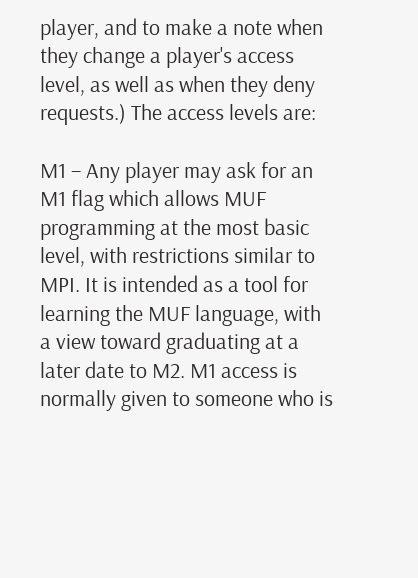player, and to make a note when they change a player's access level, as well as when they deny requests.) The access levels are:

M1 – Any player may ask for an M1 flag which allows MUF programming at the most basic level, with restrictions similar to MPI. It is intended as a tool for learning the MUF language, with a view toward graduating at a later date to M2. M1 access is normally given to someone who is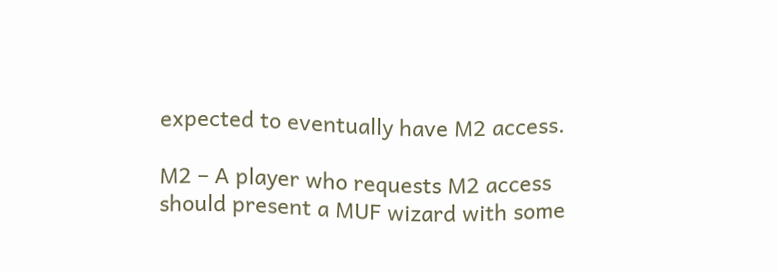expected to eventually have M2 access.

M2 – A player who requests M2 access should present a MUF wizard with some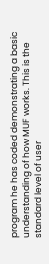program he has coded demonstrating a basic understanding of how MUF works. This is the standard level of user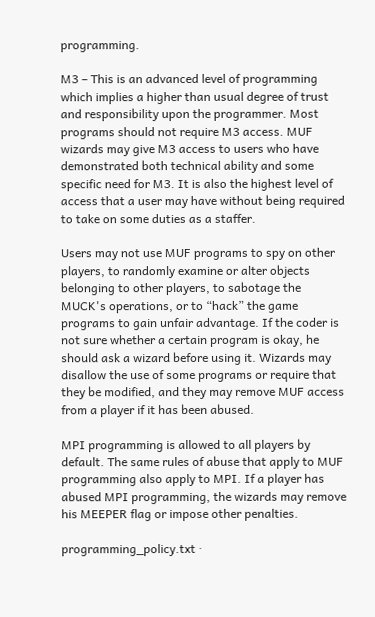programming.

M3 – This is an advanced level of programming which implies a higher than usual degree of trust and responsibility upon the programmer. Most programs should not require M3 access. MUF wizards may give M3 access to users who have demonstrated both technical ability and some specific need for M3. It is also the highest level of access that a user may have without being required to take on some duties as a staffer.

Users may not use MUF programs to spy on other players, to randomly examine or alter objects belonging to other players, to sabotage the MUCK's operations, or to “hack” the game programs to gain unfair advantage. If the coder is not sure whether a certain program is okay, he should ask a wizard before using it. Wizards may disallow the use of some programs or require that they be modified, and they may remove MUF access from a player if it has been abused.

MPI programming is allowed to all players by default. The same rules of abuse that apply to MUF programming also apply to MPI. If a player has abused MPI programming, the wizards may remove his MEEPER flag or impose other penalties.

programming_policy.txt ·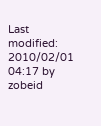Last modified: 2010/02/01 04:17 by zobeid